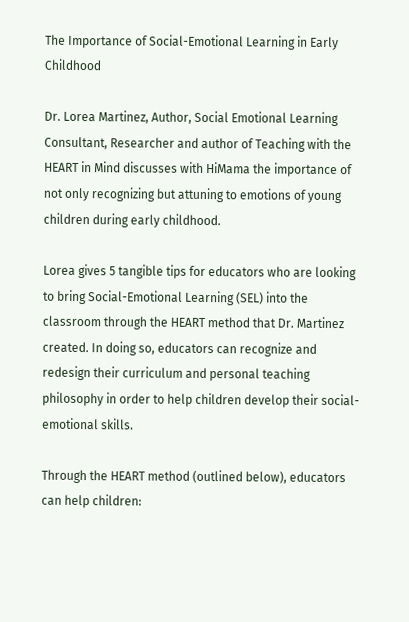The Importance of Social-Emotional Learning in Early Childhood

Dr. Lorea Martinez, Author, Social Emotional Learning Consultant, Researcher and author of Teaching with the HEART in Mind discusses with HiMama the importance of not only recognizing but attuning to emotions of young children during early childhood.

Lorea gives 5 tangible tips for educators who are looking to bring Social-Emotional Learning (SEL) into the classroom through the HEART method that Dr. Martinez created. In doing so, educators can recognize and redesign their curriculum and personal teaching philosophy in order to help children develop their social-emotional skills.

Through the HEART method (outlined below), educators can help children: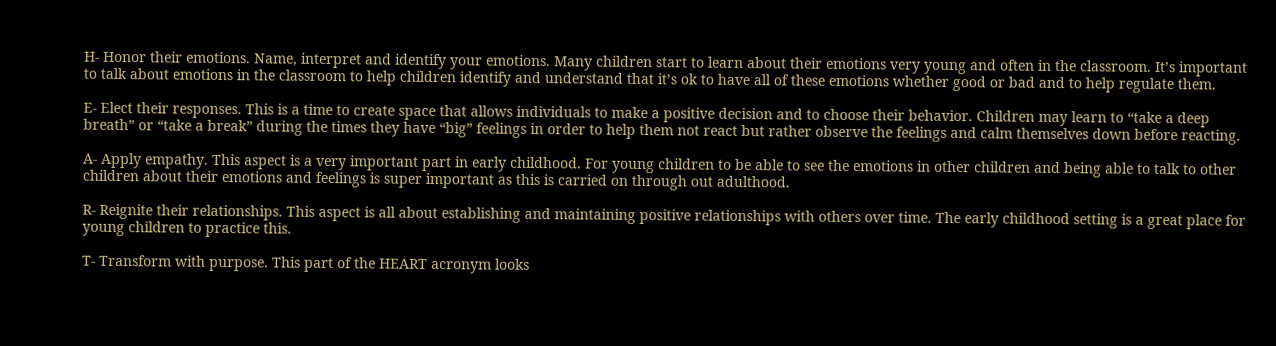H- Honor their emotions. Name, interpret and identify your emotions. Many children start to learn about their emotions very young and often in the classroom. It’s important to talk about emotions in the classroom to help children identify and understand that it’s ok to have all of these emotions whether good or bad and to help regulate them.

E- Elect their responses. This is a time to create space that allows individuals to make a positive decision and to choose their behavior. Children may learn to “take a deep breath” or “take a break” during the times they have “big” feelings in order to help them not react but rather observe the feelings and calm themselves down before reacting.

A- Apply empathy. This aspect is a very important part in early childhood. For young children to be able to see the emotions in other children and being able to talk to other children about their emotions and feelings is super important as this is carried on through out adulthood.

R- Reignite their relationships. This aspect is all about establishing and maintaining positive relationships with others over time. The early childhood setting is a great place for young children to practice this.

T- Transform with purpose. This part of the HEART acronym looks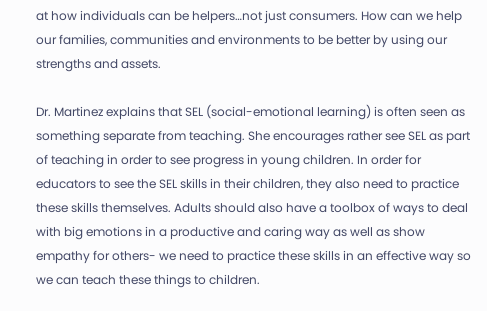at how individuals can be helpers…not just consumers. How can we help our families, communities and environments to be better by using our strengths and assets.

Dr. Martinez explains that SEL (social-emotional learning) is often seen as something separate from teaching. She encourages rather see SEL as part of teaching in order to see progress in young children. In order for educators to see the SEL skills in their children, they also need to practice these skills themselves. Adults should also have a toolbox of ways to deal with big emotions in a productive and caring way as well as show empathy for others- we need to practice these skills in an effective way so we can teach these things to children.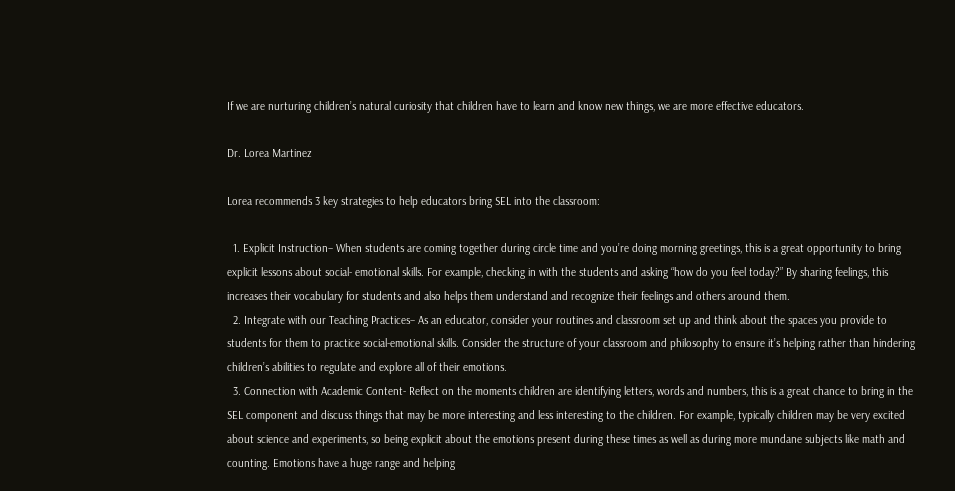If we are nurturing children’s natural curiosity that children have to learn and know new things, we are more effective educators.

Dr. Lorea Martinez

Lorea recommends 3 key strategies to help educators bring SEL into the classroom:

  1. Explicit Instruction– When students are coming together during circle time and you’re doing morning greetings, this is a great opportunity to bring explicit lessons about social- emotional skills. For example, checking in with the students and asking “how do you feel today?” By sharing feelings, this increases their vocabulary for students and also helps them understand and recognize their feelings and others around them.
  2. Integrate with our Teaching Practices– As an educator, consider your routines and classroom set up and think about the spaces you provide to students for them to practice social-emotional skills. Consider the structure of your classroom and philosophy to ensure it’s helping rather than hindering children’s abilities to regulate and explore all of their emotions.
  3. Connection with Academic Content- Reflect on the moments children are identifying letters, words and numbers, this is a great chance to bring in the SEL component and discuss things that may be more interesting and less interesting to the children. For example, typically children may be very excited about science and experiments, so being explicit about the emotions present during these times as well as during more mundane subjects like math and counting. Emotions have a huge range and helping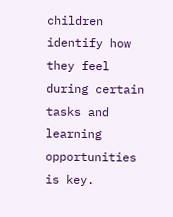children identify how they feel during certain tasks and learning opportunities is key.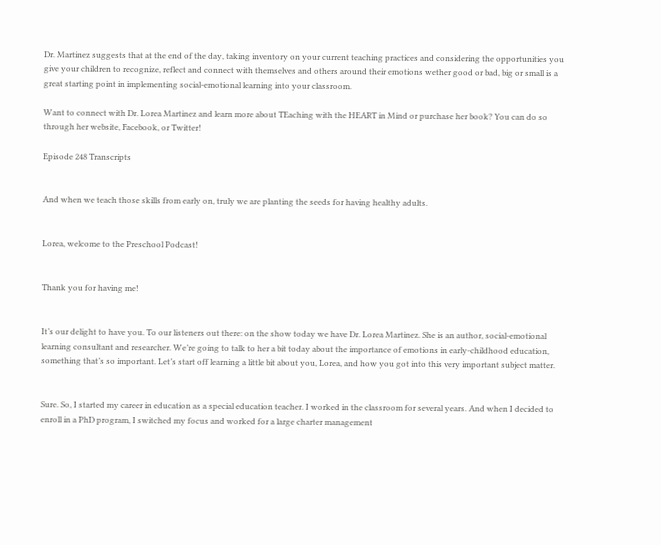Dr. Martinez suggests that at the end of the day, taking inventory on your current teaching practices and considering the opportunities you give your children to recognize, reflect and connect with themselves and others around their emotions wether good or bad, big or small is a great starting point in implementing social-emotional learning into your classroom.

Want to connect with Dr. Lorea Martinez and learn more about TEaching with the HEART in Mind or purchase her book? You can do so through her website, Facebook, or Twitter!

Episode 248 Transcripts


And when we teach those skills from early on, truly we are planting the seeds for having healthy adults.


Lorea, welcome to the Preschool Podcast!


Thank you for having me!


It’s our delight to have you. To our listeners out there: on the show today we have Dr. Lorea Martinez. She is an author, social-emotional learning consultant and researcher. We’re going to talk to her a bit today about the importance of emotions in early-childhood education, something that’s so important. Let’s start off learning a little bit about you, Lorea, and how you got into this very important subject matter.


Sure. So, I started my career in education as a special education teacher. I worked in the classroom for several years. And when I decided to enroll in a PhD program, I switched my focus and worked for a large charter management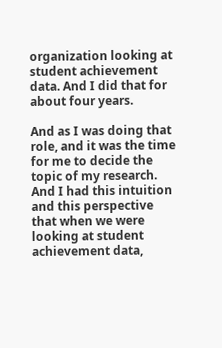organization looking at student achievement data. And I did that for about four years.

And as I was doing that role, and it was the time for me to decide the topic of my research. And I had this intuition and this perspective that when we were looking at student achievement data,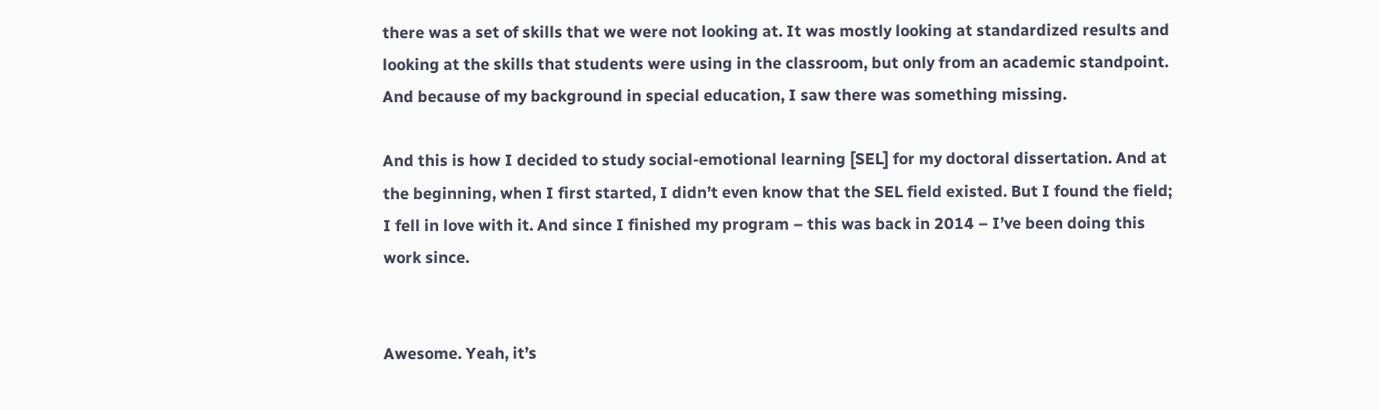there was a set of skills that we were not looking at. It was mostly looking at standardized results and looking at the skills that students were using in the classroom, but only from an academic standpoint. And because of my background in special education, I saw there was something missing.

And this is how I decided to study social-emotional learning [SEL] for my doctoral dissertation. And at the beginning, when I first started, I didn’t even know that the SEL field existed. But I found the field; I fell in love with it. And since I finished my program – this was back in 2014 – I’ve been doing this work since.


Awesome. Yeah, it’s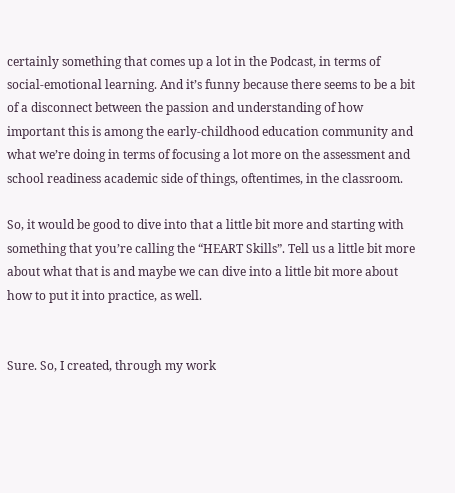certainly something that comes up a lot in the Podcast, in terms of social-emotional learning. And it’s funny because there seems to be a bit of a disconnect between the passion and understanding of how important this is among the early-childhood education community and what we’re doing in terms of focusing a lot more on the assessment and school readiness academic side of things, oftentimes, in the classroom.

So, it would be good to dive into that a little bit more and starting with something that you’re calling the “HEART Skills”. Tell us a little bit more about what that is and maybe we can dive into a little bit more about how to put it into practice, as well.


Sure. So, I created, through my work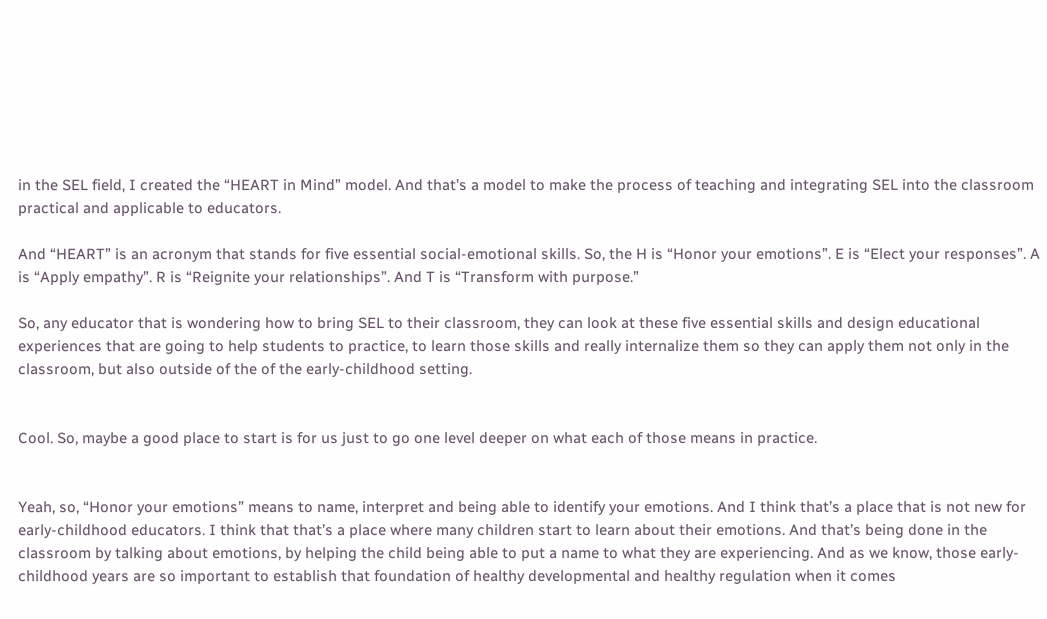in the SEL field, I created the “HEART in Mind” model. And that’s a model to make the process of teaching and integrating SEL into the classroom practical and applicable to educators.

And “HEART” is an acronym that stands for five essential social-emotional skills. So, the H is “Honor your emotions”. E is “Elect your responses”. A is “Apply empathy”. R is “Reignite your relationships”. And T is “Transform with purpose.”

So, any educator that is wondering how to bring SEL to their classroom, they can look at these five essential skills and design educational experiences that are going to help students to practice, to learn those skills and really internalize them so they can apply them not only in the classroom, but also outside of the of the early-childhood setting.


Cool. So, maybe a good place to start is for us just to go one level deeper on what each of those means in practice.


Yeah, so, “Honor your emotions” means to name, interpret and being able to identify your emotions. And I think that’s a place that is not new for early-childhood educators. I think that that’s a place where many children start to learn about their emotions. And that’s being done in the classroom by talking about emotions, by helping the child being able to put a name to what they are experiencing. And as we know, those early-childhood years are so important to establish that foundation of healthy developmental and healthy regulation when it comes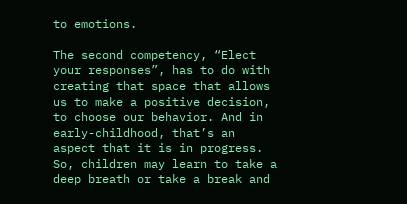to emotions.

The second competency, “Elect your responses”, has to do with creating that space that allows us to make a positive decision, to choose our behavior. And in early-childhood, that’s an aspect that it is in progress. So, children may learn to take a deep breath or take a break and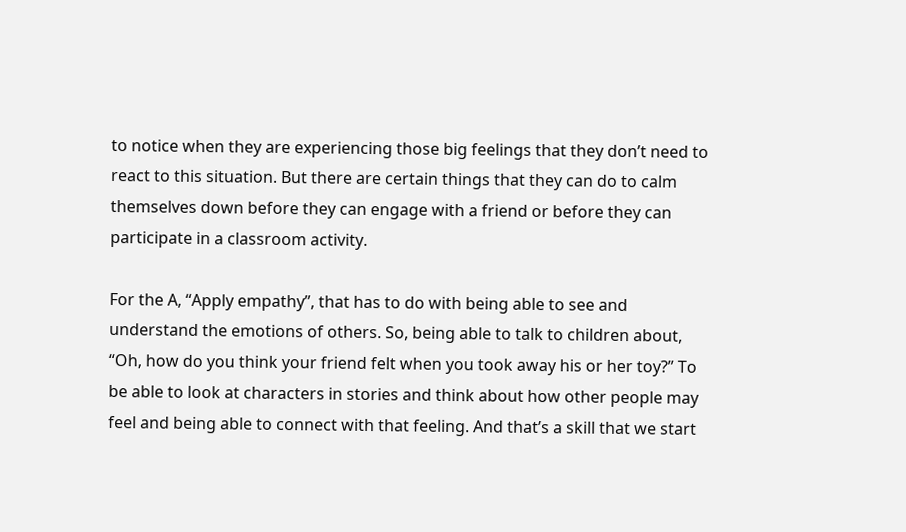to notice when they are experiencing those big feelings that they don’t need to react to this situation. But there are certain things that they can do to calm themselves down before they can engage with a friend or before they can participate in a classroom activity.

For the A, “Apply empathy”, that has to do with being able to see and understand the emotions of others. So, being able to talk to children about, “Oh, how do you think your friend felt when you took away his or her toy?” To be able to look at characters in stories and think about how other people may feel and being able to connect with that feeling. And that’s a skill that we start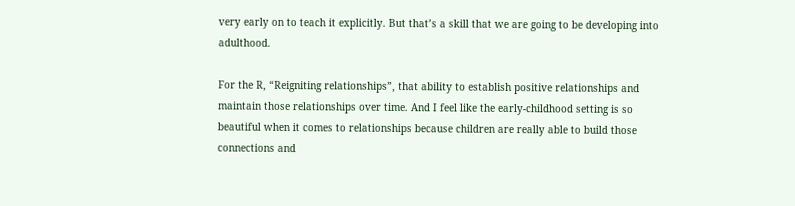very early on to teach it explicitly. But that’s a skill that we are going to be developing into adulthood.

For the R, “Reigniting relationships”, that ability to establish positive relationships and maintain those relationships over time. And I feel like the early-childhood setting is so beautiful when it comes to relationships because children are really able to build those connections and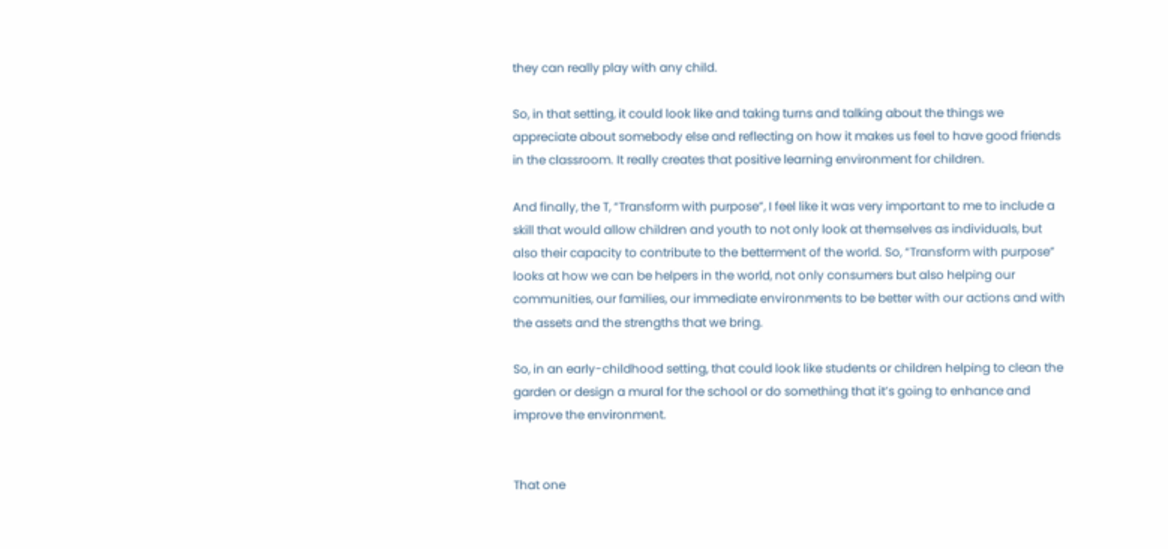they can really play with any child.

So, in that setting, it could look like and taking turns and talking about the things we appreciate about somebody else and reflecting on how it makes us feel to have good friends in the classroom. It really creates that positive learning environment for children.

And finally, the T, “Transform with purpose”, I feel like it was very important to me to include a skill that would allow children and youth to not only look at themselves as individuals, but also their capacity to contribute to the betterment of the world. So, “Transform with purpose” looks at how we can be helpers in the world, not only consumers but also helping our communities, our families, our immediate environments to be better with our actions and with the assets and the strengths that we bring.

So, in an early-childhood setting, that could look like students or children helping to clean the garden or design a mural for the school or do something that it’s going to enhance and improve the environment.


That one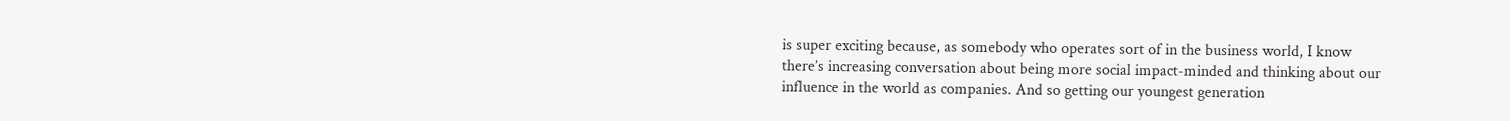is super exciting because, as somebody who operates sort of in the business world, I know there’s increasing conversation about being more social impact-minded and thinking about our influence in the world as companies. And so getting our youngest generation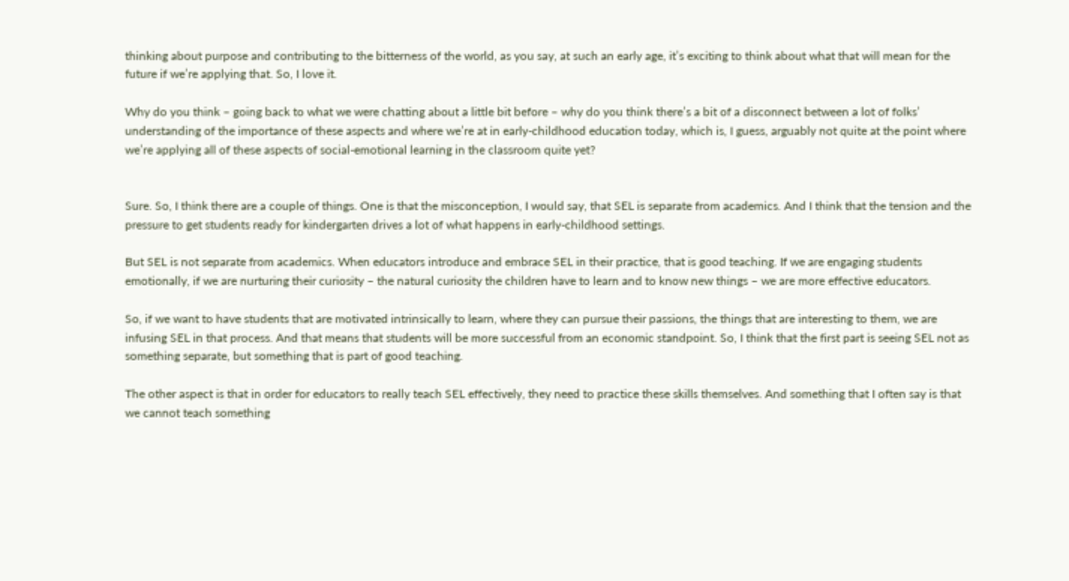thinking about purpose and contributing to the bitterness of the world, as you say, at such an early age, it’s exciting to think about what that will mean for the future if we’re applying that. So, I love it.

Why do you think – going back to what we were chatting about a little bit before – why do you think there’s a bit of a disconnect between a lot of folks’ understanding of the importance of these aspects and where we’re at in early-childhood education today, which is, I guess, arguably not quite at the point where we’re applying all of these aspects of social-emotional learning in the classroom quite yet?


Sure. So, I think there are a couple of things. One is that the misconception, I would say, that SEL is separate from academics. And I think that the tension and the pressure to get students ready for kindergarten drives a lot of what happens in early-childhood settings.

But SEL is not separate from academics. When educators introduce and embrace SEL in their practice, that is good teaching. If we are engaging students emotionally, if we are nurturing their curiosity – the natural curiosity the children have to learn and to know new things – we are more effective educators.

So, if we want to have students that are motivated intrinsically to learn, where they can pursue their passions, the things that are interesting to them, we are infusing SEL in that process. And that means that students will be more successful from an economic standpoint. So, I think that the first part is seeing SEL not as something separate, but something that is part of good teaching.

The other aspect is that in order for educators to really teach SEL effectively, they need to practice these skills themselves. And something that I often say is that we cannot teach something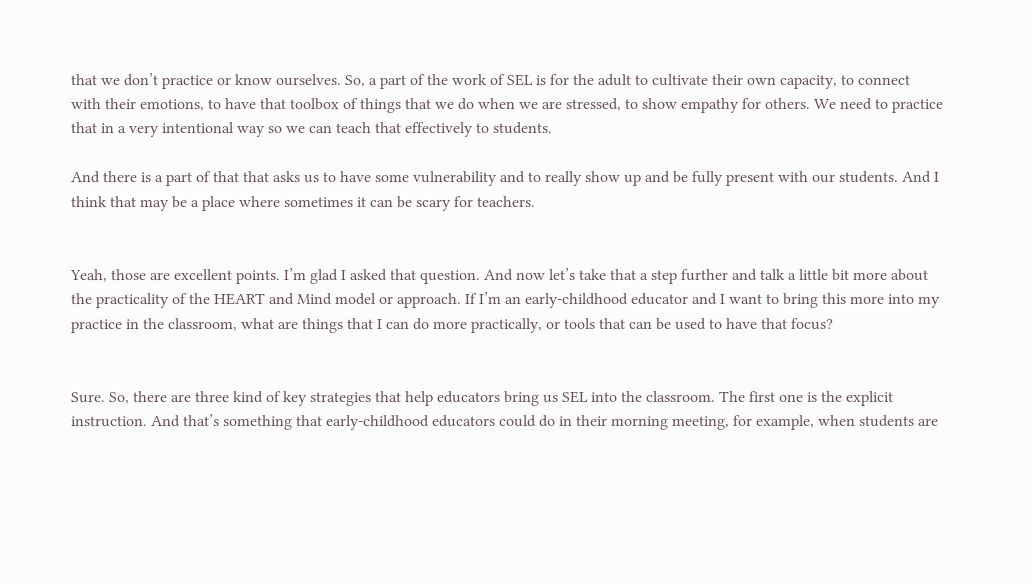that we don’t practice or know ourselves. So, a part of the work of SEL is for the adult to cultivate their own capacity, to connect with their emotions, to have that toolbox of things that we do when we are stressed, to show empathy for others. We need to practice that in a very intentional way so we can teach that effectively to students.

And there is a part of that that asks us to have some vulnerability and to really show up and be fully present with our students. And I think that may be a place where sometimes it can be scary for teachers.


Yeah, those are excellent points. I’m glad I asked that question. And now let’s take that a step further and talk a little bit more about the practicality of the HEART and Mind model or approach. If I’m an early-childhood educator and I want to bring this more into my practice in the classroom, what are things that I can do more practically, or tools that can be used to have that focus?


Sure. So, there are three kind of key strategies that help educators bring us SEL into the classroom. The first one is the explicit instruction. And that’s something that early-childhood educators could do in their morning meeting, for example, when students are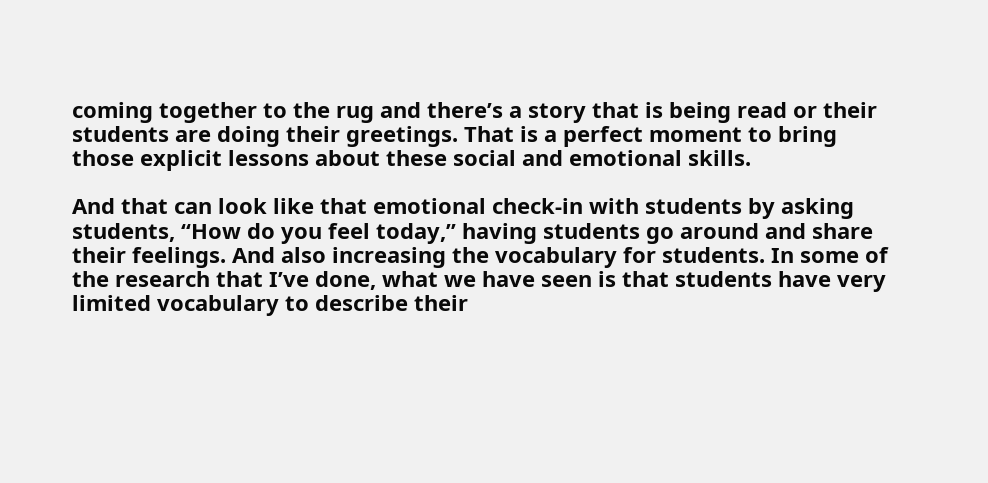coming together to the rug and there’s a story that is being read or their students are doing their greetings. That is a perfect moment to bring those explicit lessons about these social and emotional skills.

And that can look like that emotional check-in with students by asking students, “How do you feel today,” having students go around and share their feelings. And also increasing the vocabulary for students. In some of the research that I’ve done, what we have seen is that students have very limited vocabulary to describe their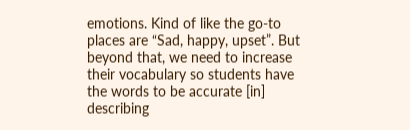emotions. Kind of like the go-to places are “Sad, happy, upset”. But beyond that, we need to increase their vocabulary so students have the words to be accurate [in] describing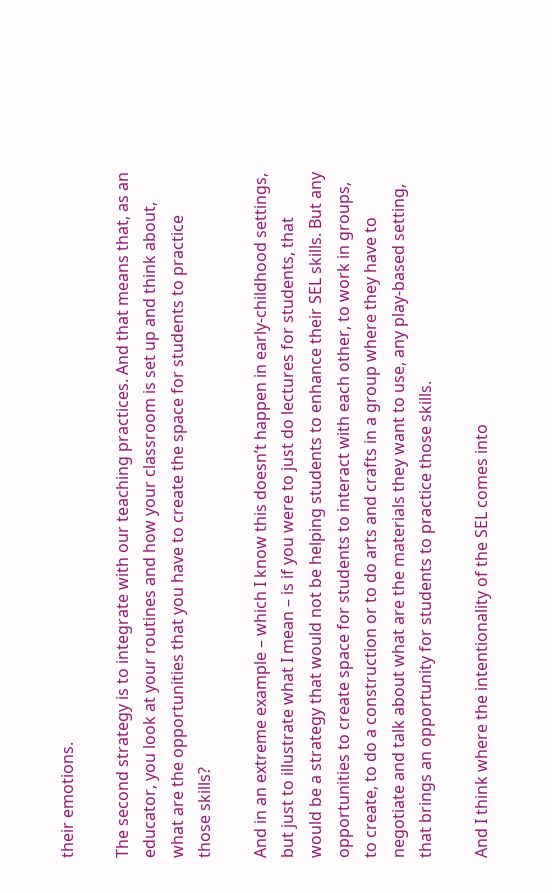their emotions.

The second strategy is to integrate with our teaching practices. And that means that, as an educator, you look at your routines and how your classroom is set up and think about, what are the opportunities that you have to create the space for students to practice those skills?

And in an extreme example – which I know this doesn’t happen in early-childhood settings, but just to illustrate what I mean – is if you were to just do lectures for students, that would be a strategy that would not be helping students to enhance their SEL skills. But any opportunities to create space for students to interact with each other, to work in groups, to create, to do a construction or to do arts and crafts in a group where they have to negotiate and talk about what are the materials they want to use, any play-based setting, that brings an opportunity for students to practice those skills.

And I think where the intentionality of the SEL comes into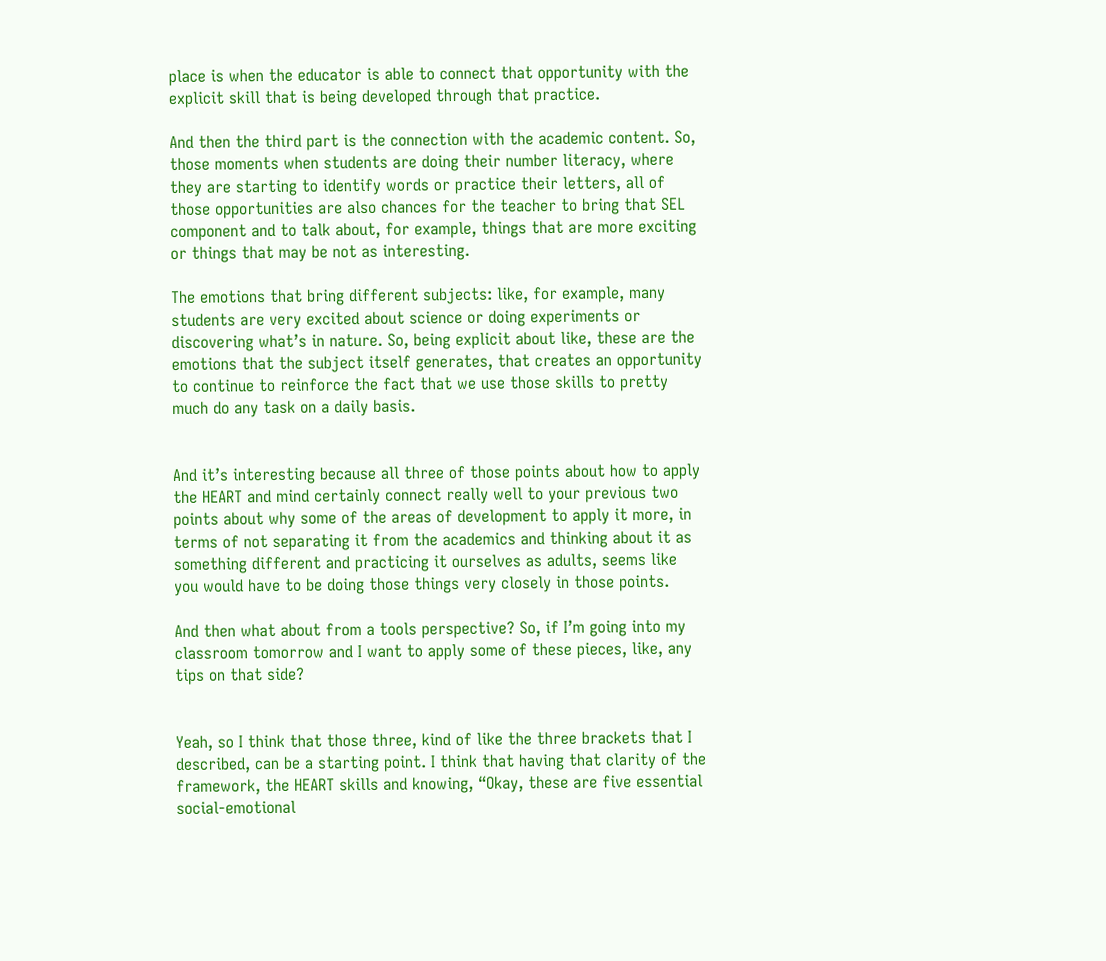place is when the educator is able to connect that opportunity with the explicit skill that is being developed through that practice.

And then the third part is the connection with the academic content. So, those moments when students are doing their number literacy, where they are starting to identify words or practice their letters, all of those opportunities are also chances for the teacher to bring that SEL component and to talk about, for example, things that are more exciting or things that may be not as interesting.

The emotions that bring different subjects: like, for example, many students are very excited about science or doing experiments or discovering what’s in nature. So, being explicit about like, these are the emotions that the subject itself generates, that creates an opportunity to continue to reinforce the fact that we use those skills to pretty much do any task on a daily basis.


And it’s interesting because all three of those points about how to apply the HEART and mind certainly connect really well to your previous two points about why some of the areas of development to apply it more, in terms of not separating it from the academics and thinking about it as something different and practicing it ourselves as adults, seems like you would have to be doing those things very closely in those points.

And then what about from a tools perspective? So, if I’m going into my classroom tomorrow and I want to apply some of these pieces, like, any tips on that side?


Yeah, so I think that those three, kind of like the three brackets that I described, can be a starting point. I think that having that clarity of the framework, the HEART skills and knowing, “Okay, these are five essential social-emotional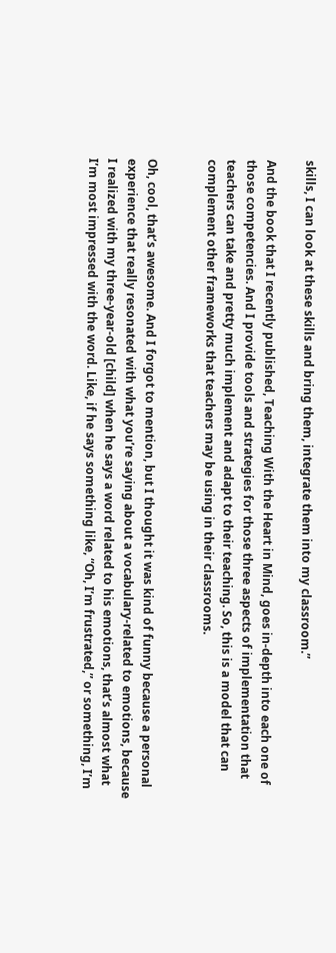skills, I can look at these skills and bring them, integrate them into my classroom.”

And the book that I recently published, Teaching With the Heart in Mind, goes in-depth into each one of those competencies. And I provide tools and strategies for those three aspects of implementation that teachers can take and pretty much implement and adapt to their teaching. So, this is a model that can complement other frameworks that teachers may be using in their classrooms.


Oh, cool, that’s awesome. And I forgot to mention, but I thought it was kind of funny because a personal experience that really resonated with what you’re saying about a vocabulary-related to emotions, because I realized with my three-year-old [child] when he says a word related to his emotions, that’s almost what I’m most impressed with the word. Like, if he says something like, “Oh, I’m frustrated,” or something, I’m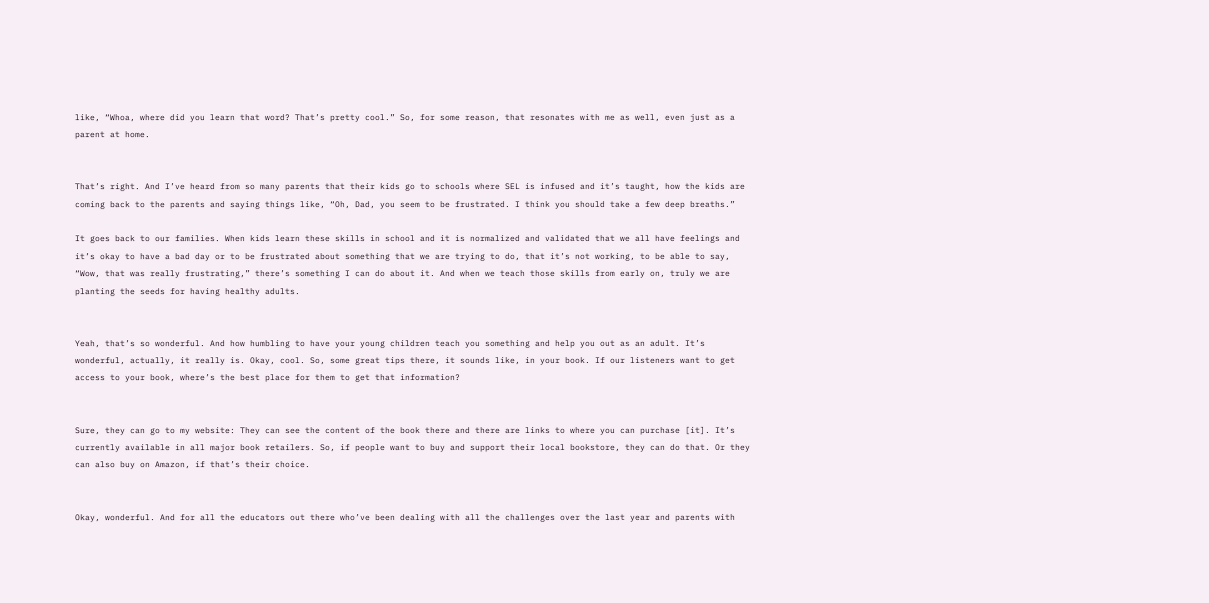like, “Whoa, where did you learn that word? That’s pretty cool.” So, for some reason, that resonates with me as well, even just as a parent at home.


That’s right. And I’ve heard from so many parents that their kids go to schools where SEL is infused and it’s taught, how the kids are coming back to the parents and saying things like, “Oh, Dad, you seem to be frustrated. I think you should take a few deep breaths.”

It goes back to our families. When kids learn these skills in school and it is normalized and validated that we all have feelings and it’s okay to have a bad day or to be frustrated about something that we are trying to do, that it’s not working, to be able to say, “Wow, that was really frustrating,” there’s something I can do about it. And when we teach those skills from early on, truly we are planting the seeds for having healthy adults.


Yeah, that’s so wonderful. And how humbling to have your young children teach you something and help you out as an adult. It’s wonderful, actually, it really is. Okay, cool. So, some great tips there, it sounds like, in your book. If our listeners want to get access to your book, where’s the best place for them to get that information?


Sure, they can go to my website: They can see the content of the book there and there are links to where you can purchase [it]. It’s currently available in all major book retailers. So, if people want to buy and support their local bookstore, they can do that. Or they can also buy on Amazon, if that’s their choice.


Okay, wonderful. And for all the educators out there who’ve been dealing with all the challenges over the last year and parents with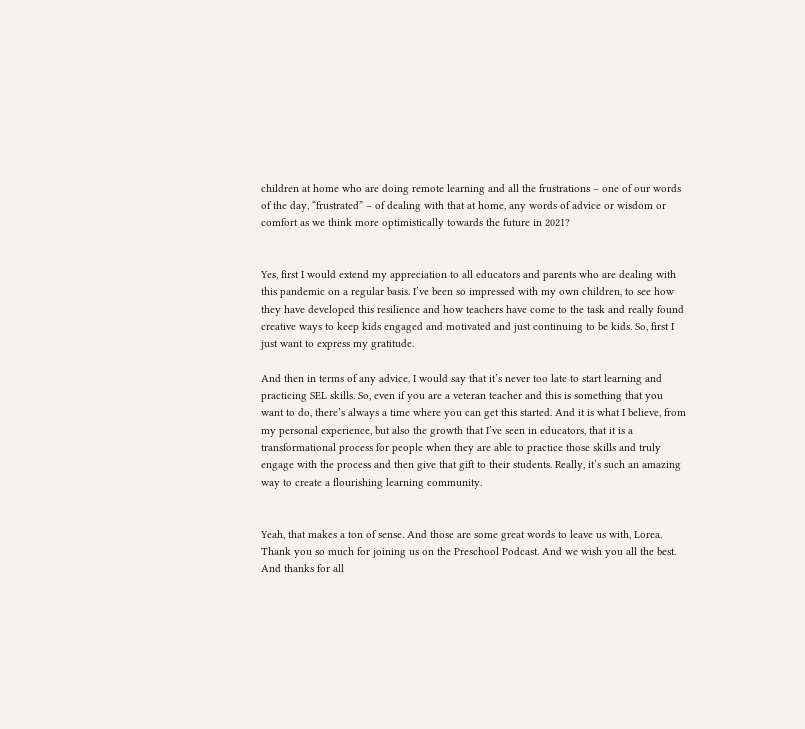children at home who are doing remote learning and all the frustrations – one of our words of the day, “frustrated” – of dealing with that at home, any words of advice or wisdom or comfort as we think more optimistically towards the future in 2021?


Yes, first I would extend my appreciation to all educators and parents who are dealing with this pandemic on a regular basis. I’ve been so impressed with my own children, to see how they have developed this resilience and how teachers have come to the task and really found creative ways to keep kids engaged and motivated and just continuing to be kids. So, first I just want to express my gratitude.

And then in terms of any advice, I would say that it’s never too late to start learning and practicing SEL skills. So, even if you are a veteran teacher and this is something that you want to do, there’s always a time where you can get this started. And it is what I believe, from my personal experience, but also the growth that I’ve seen in educators, that it is a transformational process for people when they are able to practice those skills and truly engage with the process and then give that gift to their students. Really, it’s such an amazing way to create a flourishing learning community.


Yeah, that makes a ton of sense. And those are some great words to leave us with, Lorea. Thank you so much for joining us on the Preschool Podcast. And we wish you all the best. And thanks for all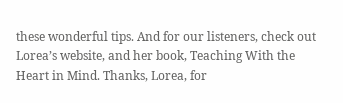these wonderful tips. And for our listeners, check out Lorea’s website, and her book, Teaching With the Heart in Mind. Thanks, Lorea, for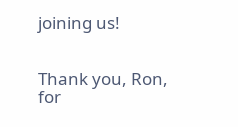joining us!


Thank you, Ron, for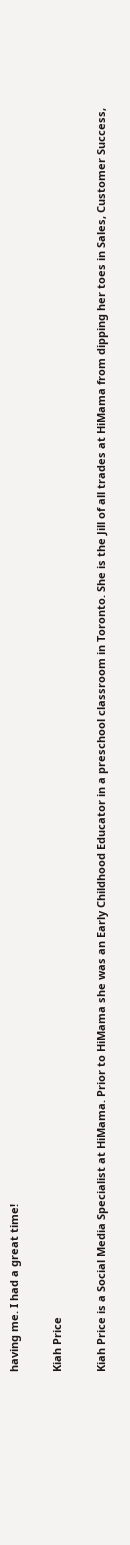having me. I had a great time!

Kiah Price

Kiah Price is a Social Media Specialist at HiMama. Prior to HiMama she was an Early Childhood Educator in a preschool classroom in Toronto. She is the Jill of all trades at HiMama from dipping her toes in Sales, Customer Success,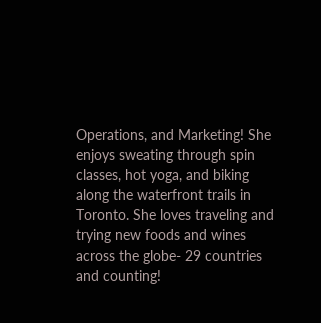Operations, and Marketing! She enjoys sweating through spin classes, hot yoga, and biking along the waterfront trails in Toronto. She loves traveling and trying new foods and wines across the globe- 29 countries and counting!